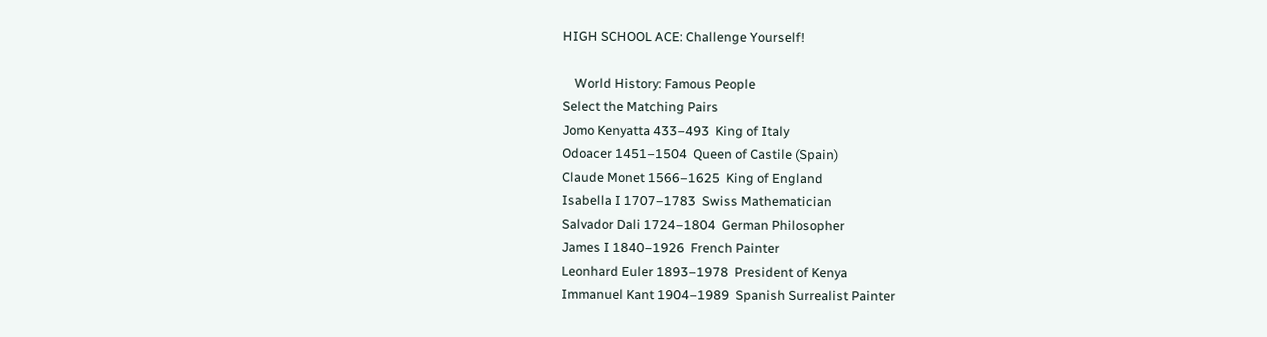HIGH SCHOOL ACE: Challenge Yourself!

    World History: Famous People
Select the Matching Pairs
Jomo Kenyatta 433–493  King of Italy
Odoacer 1451–1504  Queen of Castile (Spain)
Claude Monet 1566–1625  King of England
Isabella I 1707–1783  Swiss Mathematician
Salvador Dali 1724–1804  German Philosopher
James I 1840–1926  French Painter
Leonhard Euler 1893–1978  President of Kenya
Immanuel Kant 1904–1989  Spanish Surrealist Painter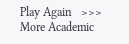Play Again   >>> More Academic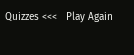Quizzes <<<   Play Again